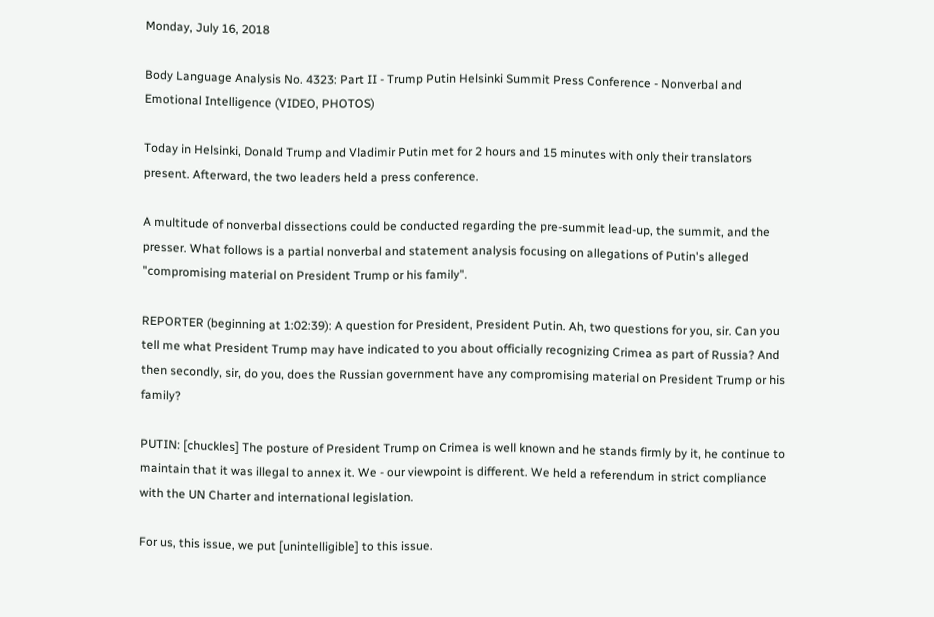Monday, July 16, 2018

Body Language Analysis No. 4323: Part II - Trump Putin Helsinki Summit Press Conference - Nonverbal and Emotional Intelligence (VIDEO, PHOTOS)

Today in Helsinki, Donald Trump and Vladimir Putin met for 2 hours and 15 minutes with only their translators present. Afterward, the two leaders held a press conference.

A multitude of nonverbal dissections could be conducted regarding the pre-summit lead-up, the summit, and the presser. What follows is a partial nonverbal and statement analysis focusing on allegations of Putin's alleged "compromising material on President Trump or his family".

REPORTER (beginning at 1:02:39): A question for President, President Putin. Ah, two questions for you, sir. Can you tell me what President Trump may have indicated to you about officially recognizing Crimea as part of Russia? And then secondly, sir, do you, does the Russian government have any compromising material on President Trump or his family?

PUTIN: [chuckles] The posture of President Trump on Crimea is well known and he stands firmly by it, he continue to maintain that it was illegal to annex it. We - our viewpoint is different. We held a referendum in strict compliance with the UN Charter and international legislation.

For us, this issue, we put [unintelligible] to this issue.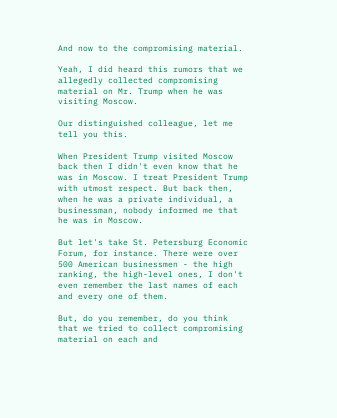And now to the compromising material.

Yeah, I did heard this rumors that we allegedly collected compromising material on Mr. Trump when he was visiting Moscow.

Our distinguished colleague, let me tell you this.

When President Trump visited Moscow back then I didn't even know that he was in Moscow. I treat President Trump with utmost respect. But back then, when he was a private individual, a businessman, nobody informed me that he was in Moscow.

But let's take St. Petersburg Economic Forum, for instance. There were over 500 American businessmen - the high ranking, the high-level ones, I don't even remember the last names of each and every one of them.

But, do you remember, do you think that we tried to collect compromising material on each and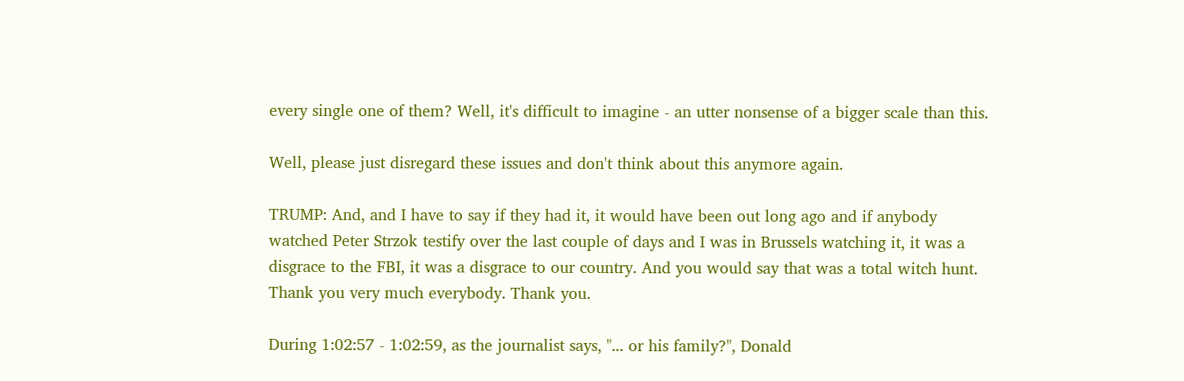every single one of them? Well, it's difficult to imagine - an utter nonsense of a bigger scale than this.

Well, please just disregard these issues and don't think about this anymore again.

TRUMP: And, and I have to say if they had it, it would have been out long ago and if anybody watched Peter Strzok testify over the last couple of days and I was in Brussels watching it, it was a disgrace to the FBI, it was a disgrace to our country. And you would say that was a total witch hunt. Thank you very much everybody. Thank you.

During 1:02:57 - 1:02:59, as the journalist says, "... or his family?", Donald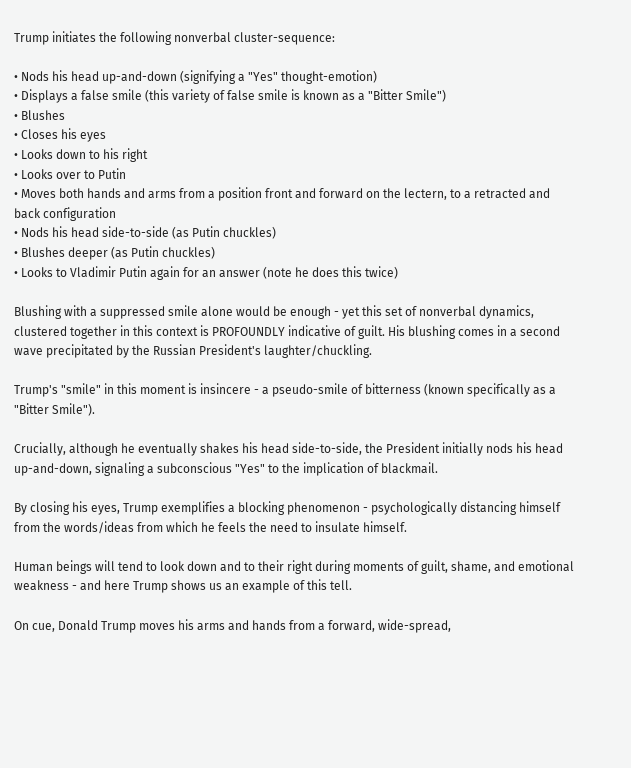Trump initiates the following nonverbal cluster-sequence:

• Nods his head up-and-down (signifying a "Yes" thought-emotion)
• Displays a false smile (this variety of false smile is known as a "Bitter Smile")
• Blushes
• Closes his eyes
• Looks down to his right
• Looks over to Putin
• Moves both hands and arms from a position front and forward on the lectern, to a retracted and back configuration
• Nods his head side-to-side (as Putin chuckles)
• Blushes deeper (as Putin chuckles)
• Looks to Vladimir Putin again for an answer (note he does this twice)

Blushing with a suppressed smile alone would be enough - yet this set of nonverbal dynamics, clustered together in this context is PROFOUNDLY indicative of guilt. His blushing comes in a second wave precipitated by the Russian President's laughter/chuckling.

Trump's "smile" in this moment is insincere - a pseudo-smile of bitterness (known specifically as a "Bitter Smile").

Crucially, although he eventually shakes his head side-to-side, the President initially nods his head up-and-down, signaling a subconscious "Yes" to the implication of blackmail.

By closing his eyes, Trump exemplifies a blocking phenomenon - psychologically distancing himself from the words/ideas from which he feels the need to insulate himself.

Human beings will tend to look down and to their right during moments of guilt, shame, and emotional weakness - and here Trump shows us an example of this tell.

On cue, Donald Trump moves his arms and hands from a forward, wide-spread,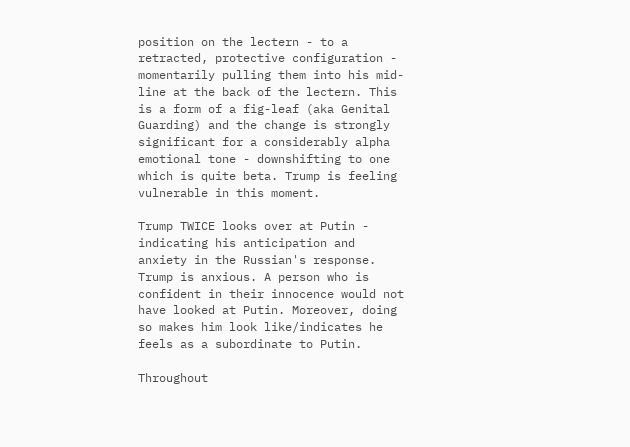position on the lectern - to a retracted, protective configuration - momentarily pulling them into his mid-line at the back of the lectern. This is a form of a fig-leaf (aka Genital Guarding) and the change is strongly significant for a considerably alpha emotional tone - downshifting to one which is quite beta. Trump is feeling vulnerable in this moment.

Trump TWICE looks over at Putin - indicating his anticipation and anxiety in the Russian's response. Trump is anxious. A person who is confident in their innocence would not have looked at Putin. Moreover, doing so makes him look like/indicates he feels as a subordinate to Putin.

Throughout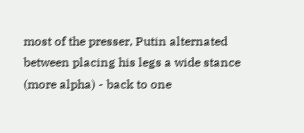most of the presser, Putin alternated between placing his legs a wide stance (more alpha) - back to one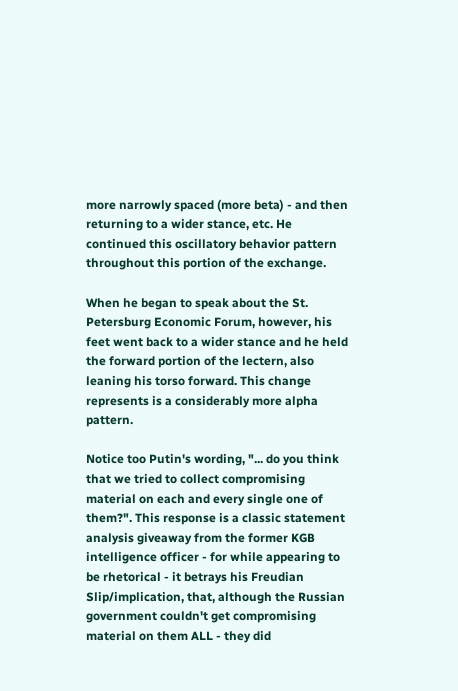more narrowly spaced (more beta) - and then returning to a wider stance, etc. He continued this oscillatory behavior pattern throughout this portion of the exchange.

When he began to speak about the St. Petersburg Economic Forum, however, his feet went back to a wider stance and he held the forward portion of the lectern, also leaning his torso forward. This change represents is a considerably more alpha pattern.

Notice too Putin's wording, "... do you think that we tried to collect compromising material on each and every single one of them?". This response is a classic statement analysis giveaway from the former KGB intelligence officer - for while appearing to be rhetorical - it betrays his Freudian Slip/implication, that, although the Russian government couldn't get compromising material on them ALL - they did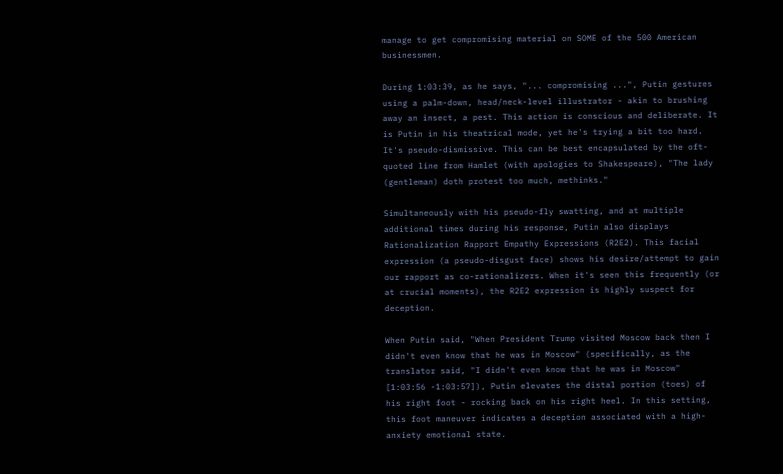manage to get compromising material on SOME of the 500 American businessmen.

During 1:03:39, as he says, "... compromising ...", Putin gestures using a palm-down, head/neck-level illustrator - akin to brushing away an insect, a pest. This action is conscious and deliberate. It is Putin in his theatrical mode, yet he's trying a bit too hard. It's pseudo-dismissive. This can be best encapsulated by the oft-quoted line from Hamlet (with apologies to Shakespeare), "The lady (gentleman) doth protest too much, methinks."

Simultaneously with his pseudo-fly swatting, and at multiple additional times during his response, Putin also displays Rationalization Rapport Empathy Expressions (R2E2). This facial expression (a pseudo-disgust face) shows his desire/attempt to gain our rapport as co-rationalizers. When it's seen this frequently (or at crucial moments), the R2E2 expression is highly suspect for deception.

When Putin said, "When President Trump visited Moscow back then I didn't even know that he was in Moscow" (specifically, as the translator said, "I didn't even know that he was in Moscow" [1:03:56 -1:03:57]), Putin elevates the distal portion (toes) of his right foot - rocking back on his right heel. In this setting, this foot maneuver indicates a deception associated with a high-anxiety emotional state.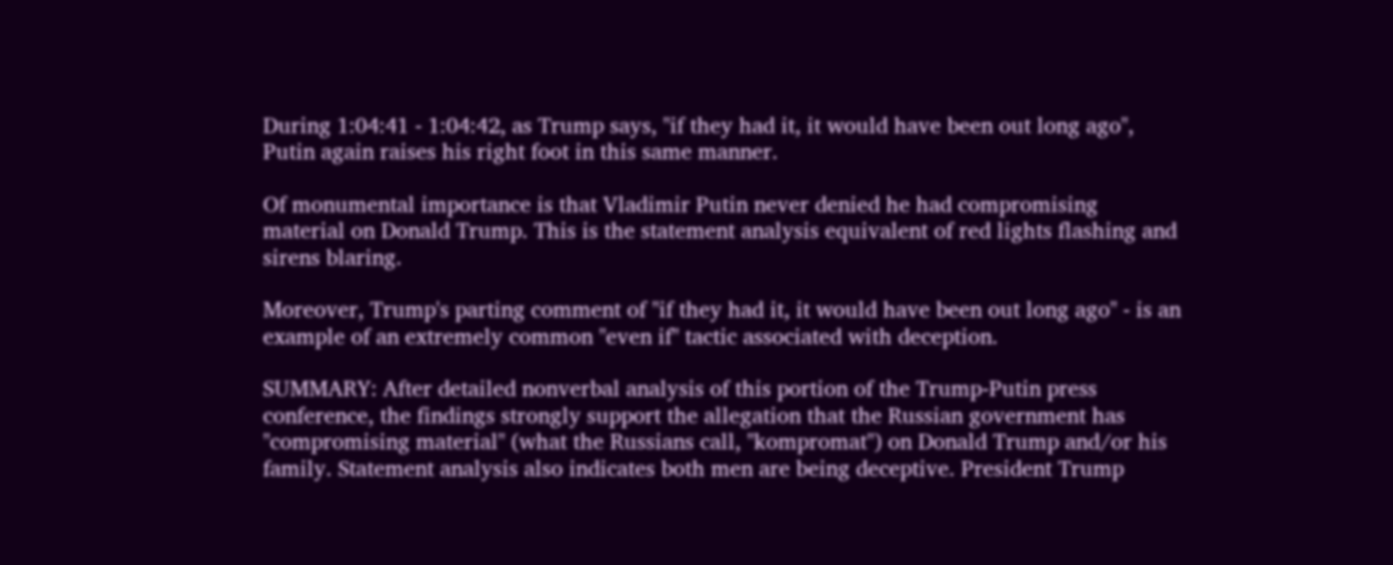During 1:04:41 - 1:04:42, as Trump says, "if they had it, it would have been out long ago", Putin again raises his right foot in this same manner.

Of monumental importance is that Vladimir Putin never denied he had compromising material on Donald Trump. This is the statement analysis equivalent of red lights flashing and sirens blaring.

Moreover, Trump's parting comment of "if they had it, it would have been out long ago" - is an example of an extremely common "even if" tactic associated with deception.

SUMMARY: After detailed nonverbal analysis of this portion of the Trump-Putin press conference, the findings strongly support the allegation that the Russian government has "compromising material" (what the Russians call, "kompromat") on Donald Trump and/or his family. Statement analysis also indicates both men are being deceptive. President Trump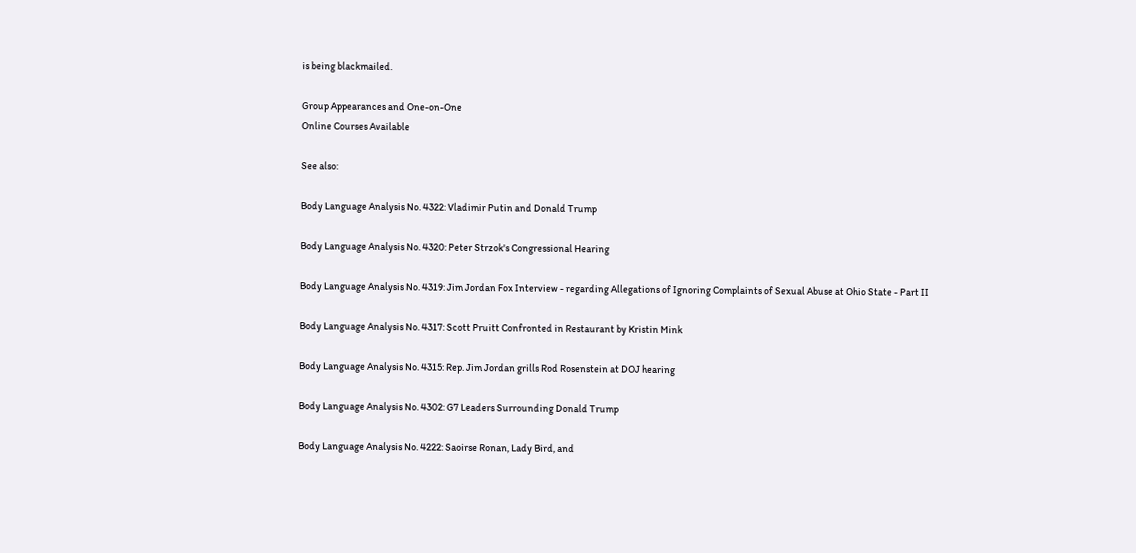is being blackmailed.

Group Appearances and One-on-One
Online Courses Available

See also:

Body Language Analysis No. 4322: Vladimir Putin and Donald Trump

Body Language Analysis No. 4320: Peter Strzok's Congressional Hearing

Body Language Analysis No. 4319: Jim Jordan Fox Interview - regarding Allegations of Ignoring Complaints of Sexual Abuse at Ohio State - Part II

Body Language Analysis No. 4317: Scott Pruitt Confronted in Restaurant by Kristin Mink

Body Language Analysis No. 4315: Rep. Jim Jordan grills Rod Rosenstein at DOJ hearing

Body Language Analysis No. 4302: G7 Leaders Surrounding Donald Trump

Body Language Analysis No. 4222: Saoirse Ronan, Lady Bird, and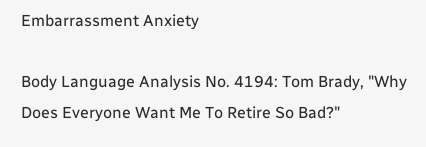Embarrassment Anxiety

Body Language Analysis No. 4194: Tom Brady, "Why Does Everyone Want Me To Retire So Bad?"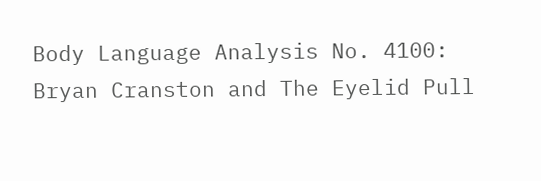Body Language Analysis No. 4100: Bryan Cranston and The Eyelid Pull